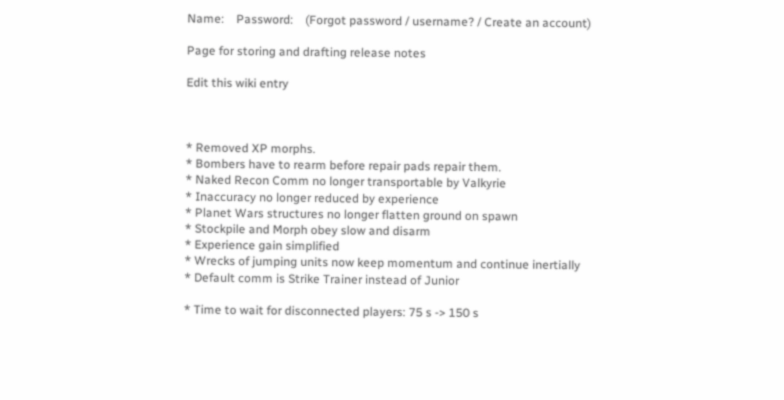Name:    Password:    (Forgot password / username? / Create an account)

Page for storing and drafting release notes

Edit this wiki entry



* Removed XP morphs.
* Bombers have to rearm before repair pads repair them.
* Naked Recon Comm no longer transportable by Valkyrie
* Inaccuracy no longer reduced by experience
* Planet Wars structures no longer flatten ground on spawn
* Stockpile and Morph obey slow and disarm
* Experience gain simplified
* Wrecks of jumping units now keep momentum and continue inertially
* Default comm is Strike Trainer instead of Junior

* Time to wait for disconnected players: 75 s -> 150 s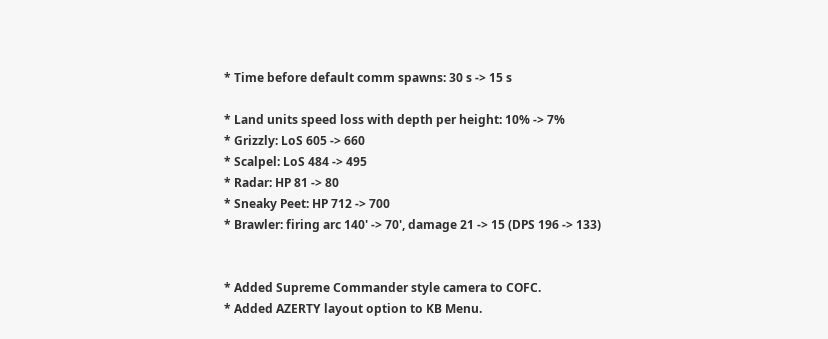* Time before default comm spawns: 30 s -> 15 s

* Land units speed loss with depth per height: 10% -> 7%
* Grizzly: LoS 605 -> 660
* Scalpel: LoS 484 -> 495
* Radar: HP 81 -> 80
* Sneaky Peet: HP 712 -> 700
* Brawler: firing arc 140' -> 70', damage 21 -> 15 (DPS 196 -> 133)


* Added Supreme Commander style camera to COFC.
* Added AZERTY layout option to KB Menu.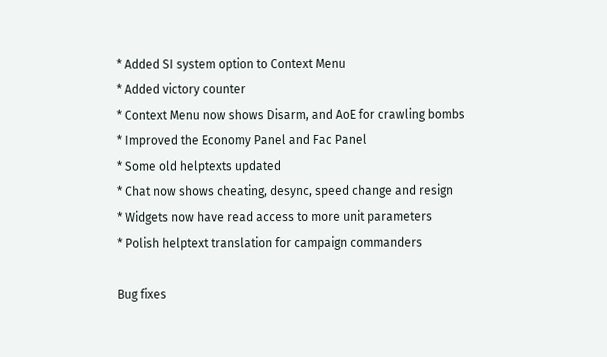* Added SI system option to Context Menu
* Added victory counter
* Context Menu now shows Disarm, and AoE for crawling bombs
* Improved the Economy Panel and Fac Panel
* Some old helptexts updated
* Chat now shows cheating, desync, speed change and resign
* Widgets now have read access to more unit parameters
* Polish helptext translation for campaign commanders

Bug fixes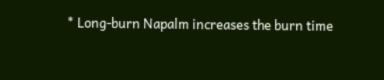* Long-burn Napalm increases the burn time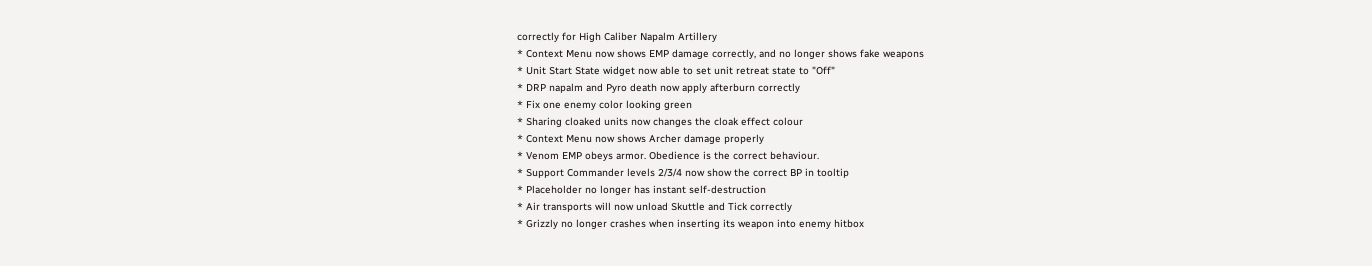correctly for High Caliber Napalm Artillery
* Context Menu now shows EMP damage correctly, and no longer shows fake weapons
* Unit Start State widget now able to set unit retreat state to "Off"
* DRP napalm and Pyro death now apply afterburn correctly
* Fix one enemy color looking green
* Sharing cloaked units now changes the cloak effect colour
* Context Menu now shows Archer damage properly
* Venom EMP obeys armor. Obedience is the correct behaviour.
* Support Commander levels 2/3/4 now show the correct BP in tooltip
* Placeholder no longer has instant self-destruction
* Air transports will now unload Skuttle and Tick correctly
* Grizzly no longer crashes when inserting its weapon into enemy hitbox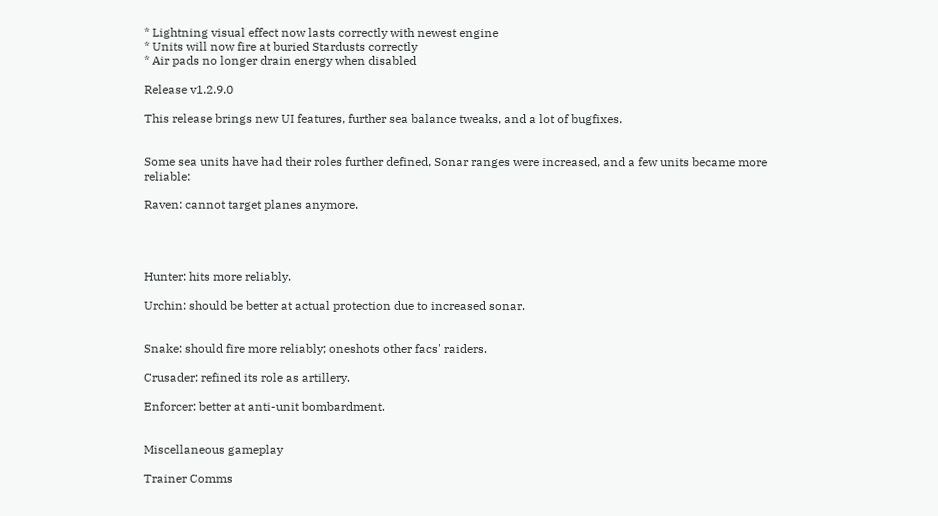* Lightning visual effect now lasts correctly with newest engine
* Units will now fire at buried Stardusts correctly
* Air pads no longer drain energy when disabled

Release v1.2.9.0

This release brings new UI features, further sea balance tweaks, and a lot of bugfixes.


Some sea units have had their roles further defined, Sonar ranges were increased, and a few units became more reliable:

Raven: cannot target planes anymore.




Hunter: hits more reliably.

Urchin: should be better at actual protection due to increased sonar.


Snake: should fire more reliably; oneshots other facs' raiders.

Crusader: refined its role as artillery.

Enforcer: better at anti-unit bombardment.


Miscellaneous gameplay

Trainer Comms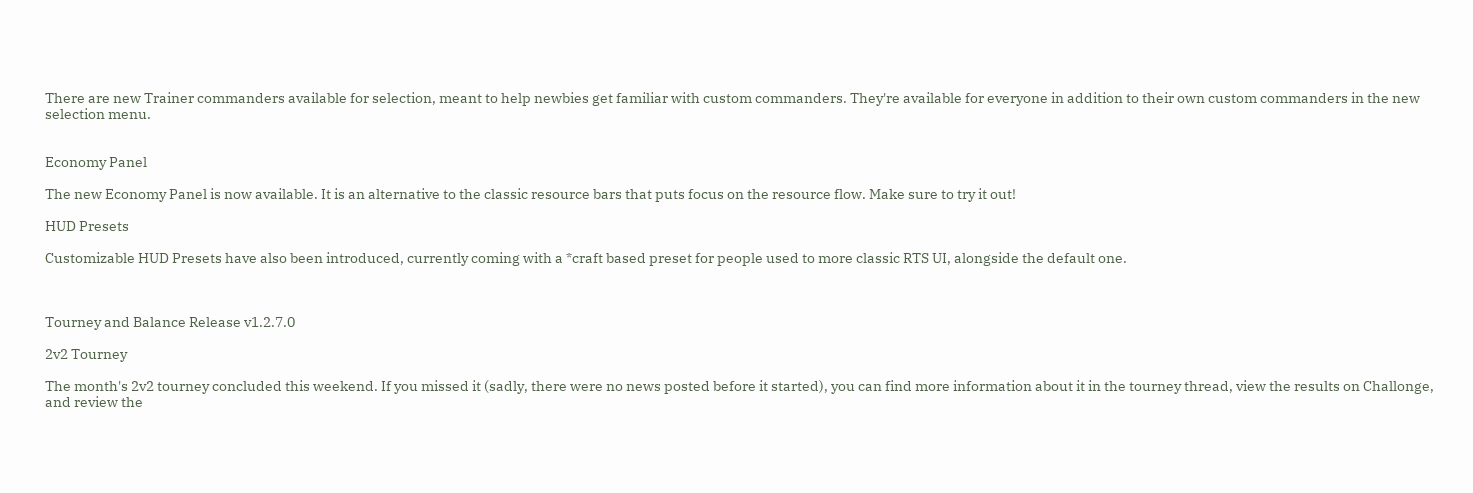There are new Trainer commanders available for selection, meant to help newbies get familiar with custom commanders. They're available for everyone in addition to their own custom commanders in the new selection menu.


Economy Panel

The new Economy Panel is now available. It is an alternative to the classic resource bars that puts focus on the resource flow. Make sure to try it out!

HUD Presets

Customizable HUD Presets have also been introduced, currently coming with a *craft based preset for people used to more classic RTS UI, alongside the default one.



Tourney and Balance Release v1.2.7.0

2v2 Tourney

The month's 2v2 tourney concluded this weekend. If you missed it (sadly, there were no news posted before it started), you can find more information about it in the tourney thread, view the results on Challonge, and review the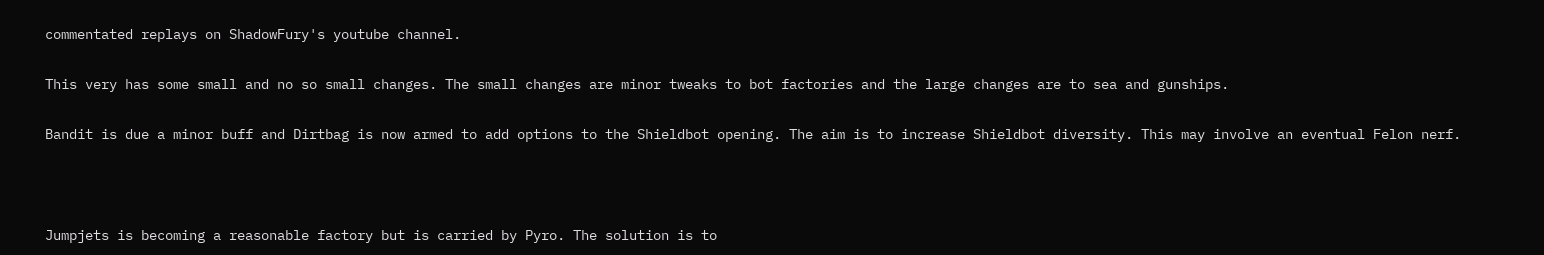commentated replays on ShadowFury's youtube channel.


This very has some small and no so small changes. The small changes are minor tweaks to bot factories and the large changes are to sea and gunships.


Bandit is due a minor buff and Dirtbag is now armed to add options to the Shieldbot opening. The aim is to increase Shieldbot diversity. This may involve an eventual Felon nerf.





Jumpjets is becoming a reasonable factory but is carried by Pyro. The solution is to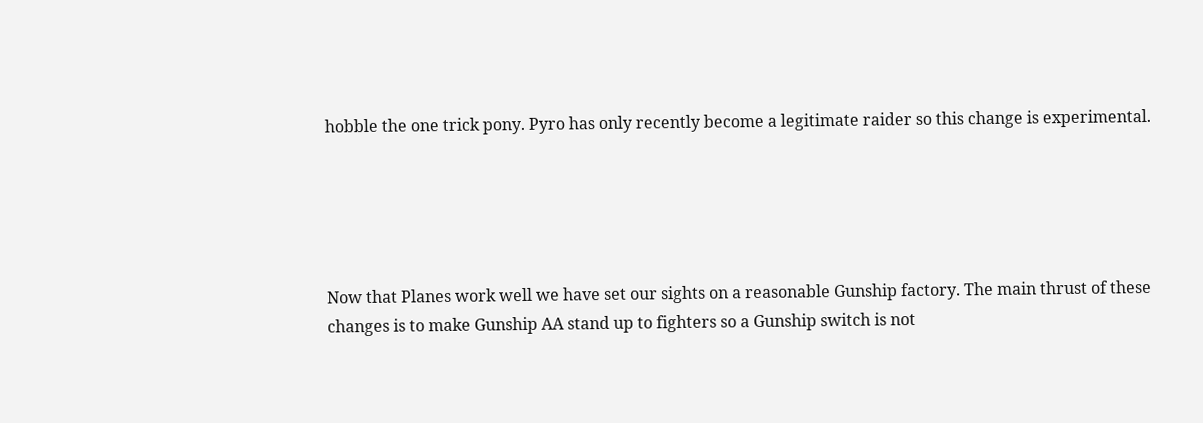hobble the one trick pony. Pyro has only recently become a legitimate raider so this change is experimental.





Now that Planes work well we have set our sights on a reasonable Gunship factory. The main thrust of these changes is to make Gunship AA stand up to fighters so a Gunship switch is not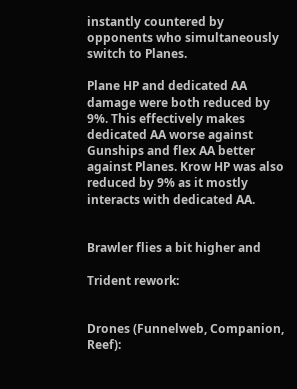instantly countered by opponents who simultaneously switch to Planes.

Plane HP and dedicated AA damage were both reduced by 9%. This effectively makes dedicated AA worse against Gunships and flex AA better against Planes. Krow HP was also reduced by 9% as it mostly interacts with dedicated AA.


Brawler flies a bit higher and

Trident rework:


Drones (Funnelweb, Companion, Reef):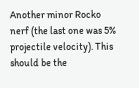Another minor Rocko nerf (the last one was 5% projectile velocity). This should be the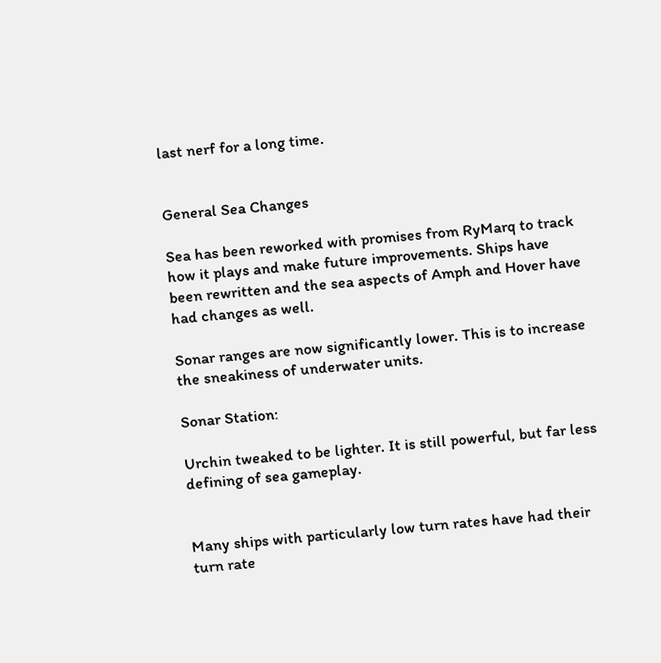last nerf for a long time.


General Sea Changes

Sea has been reworked with promises from RyMarq to track how it plays and make future improvements. Ships have been rewritten and the sea aspects of Amph and Hover have had changes as well.

Sonar ranges are now significantly lower. This is to increase the sneakiness of underwater units.

Sonar Station:

Urchin tweaked to be lighter. It is still powerful, but far less defining of sea gameplay.


Many ships with particularly low turn rates have had their turn rate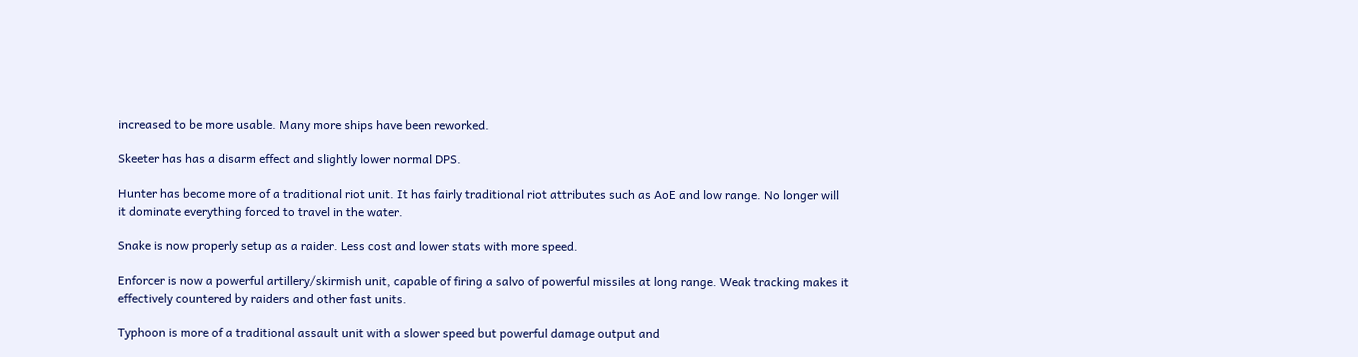increased to be more usable. Many more ships have been reworked.

Skeeter has has a disarm effect and slightly lower normal DPS.

Hunter has become more of a traditional riot unit. It has fairly traditional riot attributes such as AoE and low range. No longer will it dominate everything forced to travel in the water.

Snake is now properly setup as a raider. Less cost and lower stats with more speed.

Enforcer is now a powerful artillery/skirmish unit, capable of firing a salvo of powerful missiles at long range. Weak tracking makes it effectively countered by raiders and other fast units.

Typhoon is more of a traditional assault unit with a slower speed but powerful damage output and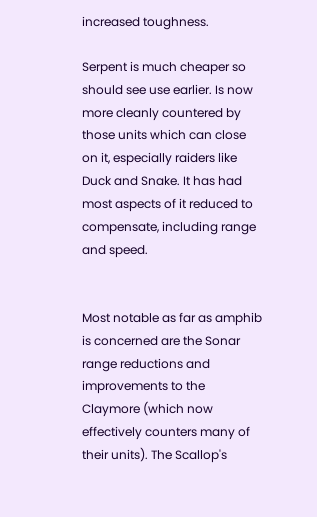increased toughness.

Serpent is much cheaper so should see use earlier. Is now more cleanly countered by those units which can close on it, especially raiders like Duck and Snake. It has had most aspects of it reduced to compensate, including range and speed.


Most notable as far as amphib is concerned are the Sonar range reductions and improvements to the Claymore (which now effectively counters many of their units). The Scallop's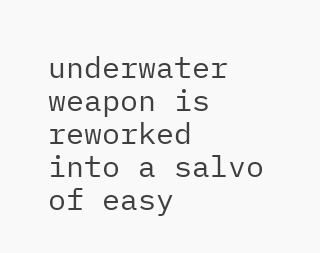underwater weapon is reworked into a salvo of easy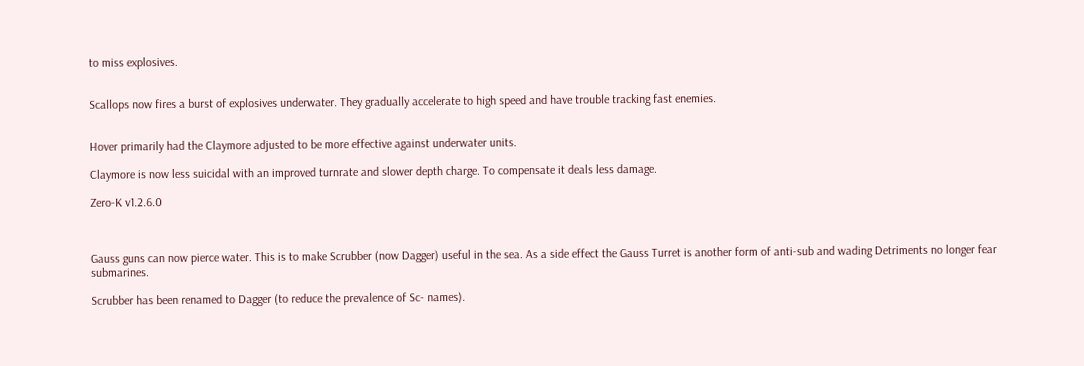to miss explosives.


Scallops now fires a burst of explosives underwater. They gradually accelerate to high speed and have trouble tracking fast enemies.


Hover primarily had the Claymore adjusted to be more effective against underwater units.

Claymore is now less suicidal with an improved turnrate and slower depth charge. To compensate it deals less damage.

Zero-K v1.2.6.0



Gauss guns can now pierce water. This is to make Scrubber (now Dagger) useful in the sea. As a side effect the Gauss Turret is another form of anti-sub and wading Detriments no longer fear submarines.

Scrubber has been renamed to Dagger (to reduce the prevalence of Sc- names).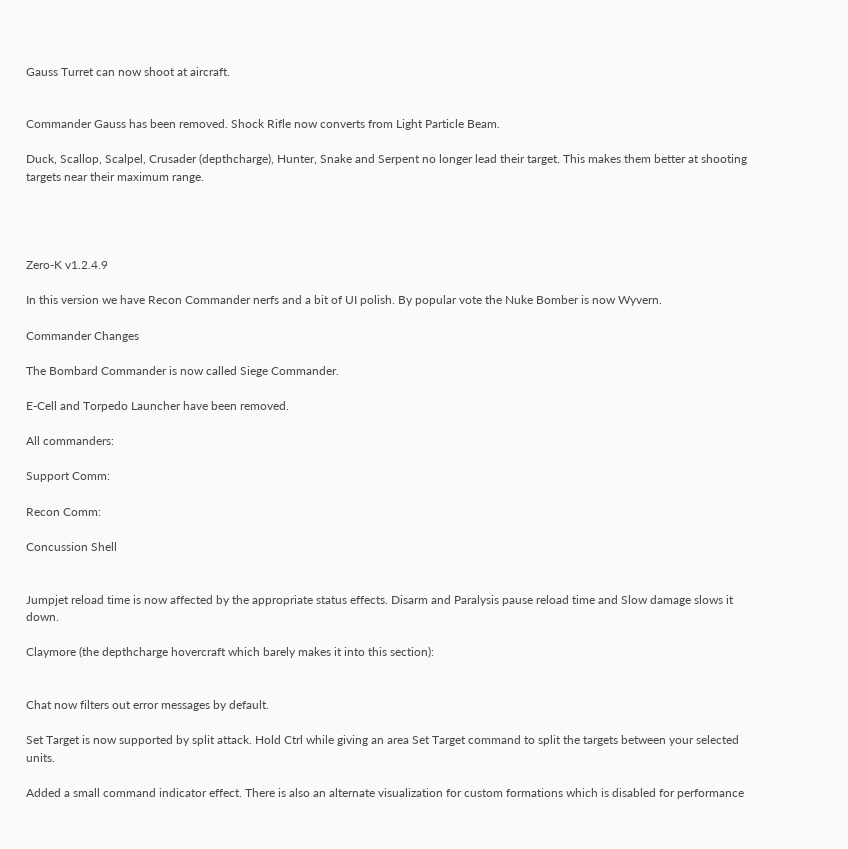Gauss Turret can now shoot at aircraft.


Commander Gauss has been removed. Shock Rifle now converts from Light Particle Beam.

Duck, Scallop, Scalpel, Crusader (depthcharge), Hunter, Snake and Serpent no longer lead their target. This makes them better at shooting targets near their maximum range.




Zero-K v1.2.4.9

In this version we have Recon Commander nerfs and a bit of UI polish. By popular vote the Nuke Bomber is now Wyvern.

Commander Changes

The Bombard Commander is now called Siege Commander.

E-Cell and Torpedo Launcher have been removed.

All commanders:

Support Comm:

Recon Comm:

Concussion Shell


Jumpjet reload time is now affected by the appropriate status effects. Disarm and Paralysis pause reload time and Slow damage slows it down.

Claymore (the depthcharge hovercraft which barely makes it into this section):


Chat now filters out error messages by default.

Set Target is now supported by split attack. Hold Ctrl while giving an area Set Target command to split the targets between your selected units.

Added a small command indicator effect. There is also an alternate visualization for custom formations which is disabled for performance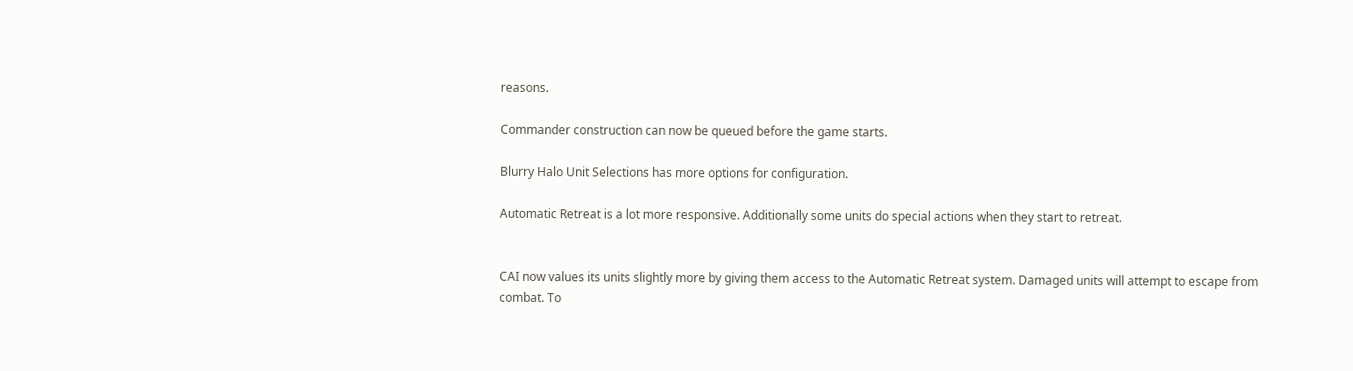reasons.

Commander construction can now be queued before the game starts.

Blurry Halo Unit Selections has more options for configuration.

Automatic Retreat is a lot more responsive. Additionally some units do special actions when they start to retreat.


CAI now values its units slightly more by giving them access to the Automatic Retreat system. Damaged units will attempt to escape from combat. To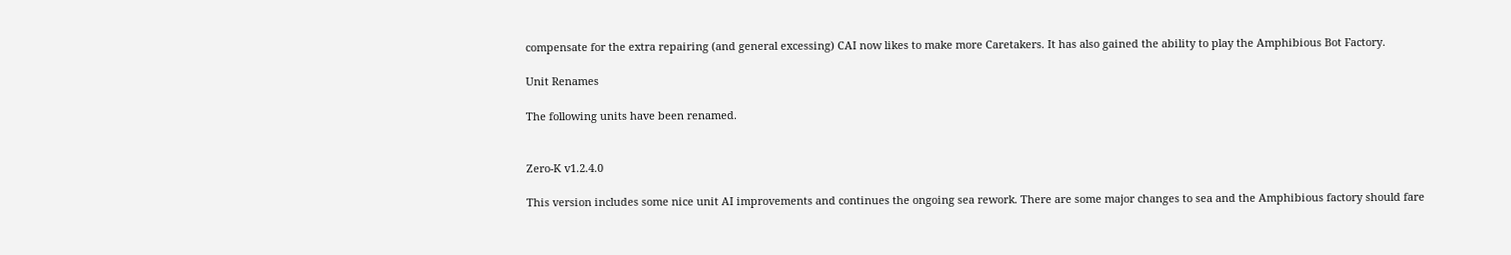compensate for the extra repairing (and general excessing) CAI now likes to make more Caretakers. It has also gained the ability to play the Amphibious Bot Factory.

Unit Renames

The following units have been renamed.


Zero-K v1.2.4.0

This version includes some nice unit AI improvements and continues the ongoing sea rework. There are some major changes to sea and the Amphibious factory should fare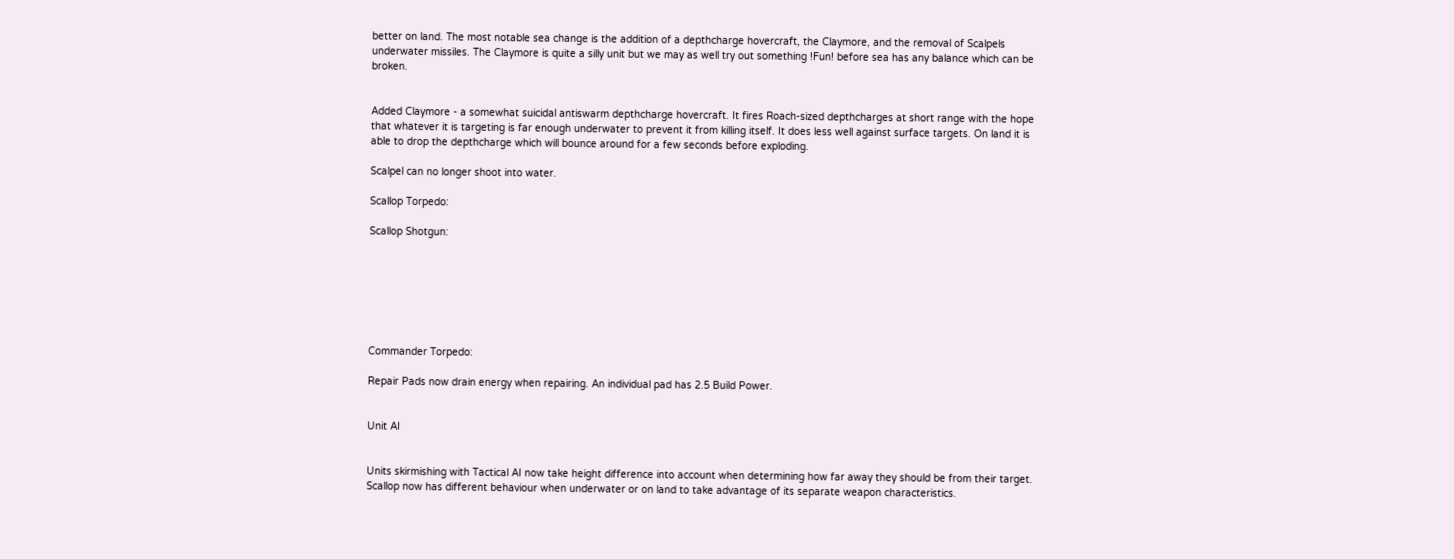better on land. The most notable sea change is the addition of a depthcharge hovercraft, the Claymore, and the removal of Scalpels underwater missiles. The Claymore is quite a silly unit but we may as well try out something !Fun! before sea has any balance which can be broken.


Added Claymore - a somewhat suicidal antiswarm depthcharge hovercraft. It fires Roach-sized depthcharges at short range with the hope that whatever it is targeting is far enough underwater to prevent it from killing itself. It does less well against surface targets. On land it is able to drop the depthcharge which will bounce around for a few seconds before exploding.

Scalpel can no longer shoot into water.

Scallop Torpedo:

Scallop Shotgun:







Commander Torpedo:

Repair Pads now drain energy when repairing. An individual pad has 2.5 Build Power.


Unit AI


Units skirmishing with Tactical AI now take height difference into account when determining how far away they should be from their target. Scallop now has different behaviour when underwater or on land to take advantage of its separate weapon characteristics.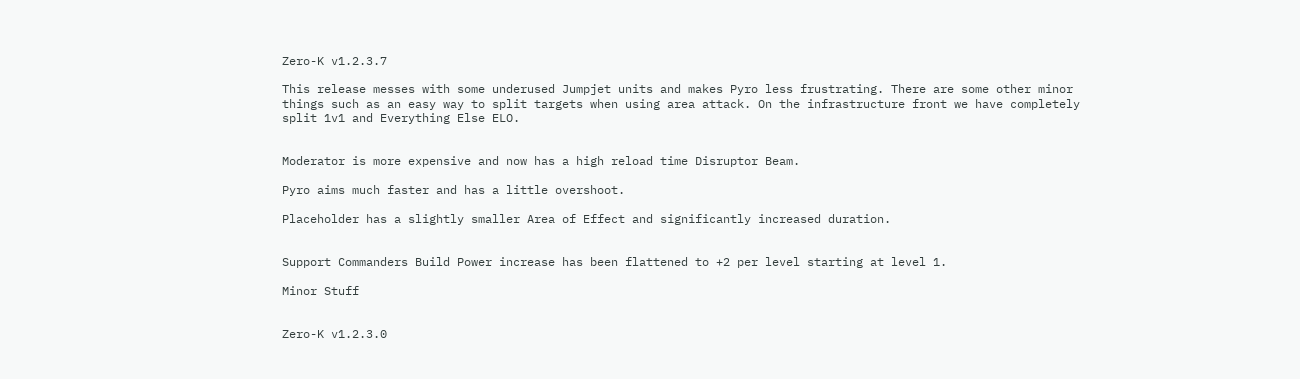Zero-K v1.2.3.7

This release messes with some underused Jumpjet units and makes Pyro less frustrating. There are some other minor things such as an easy way to split targets when using area attack. On the infrastructure front we have completely split 1v1 and Everything Else ELO.


Moderator is more expensive and now has a high reload time Disruptor Beam.

Pyro aims much faster and has a little overshoot.

Placeholder has a slightly smaller Area of Effect and significantly increased duration.


Support Commanders Build Power increase has been flattened to +2 per level starting at level 1.

Minor Stuff


Zero-K v1.2.3.0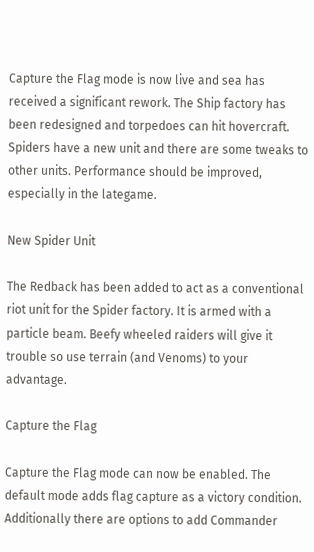Capture the Flag mode is now live and sea has received a significant rework. The Ship factory has been redesigned and torpedoes can hit hovercraft. Spiders have a new unit and there are some tweaks to other units. Performance should be improved, especially in the lategame.

New Spider Unit

The Redback has been added to act as a conventional riot unit for the Spider factory. It is armed with a particle beam. Beefy wheeled raiders will give it trouble so use terrain (and Venoms) to your advantage.

Capture the Flag

Capture the Flag mode can now be enabled. The default mode adds flag capture as a victory condition. Additionally there are options to add Commander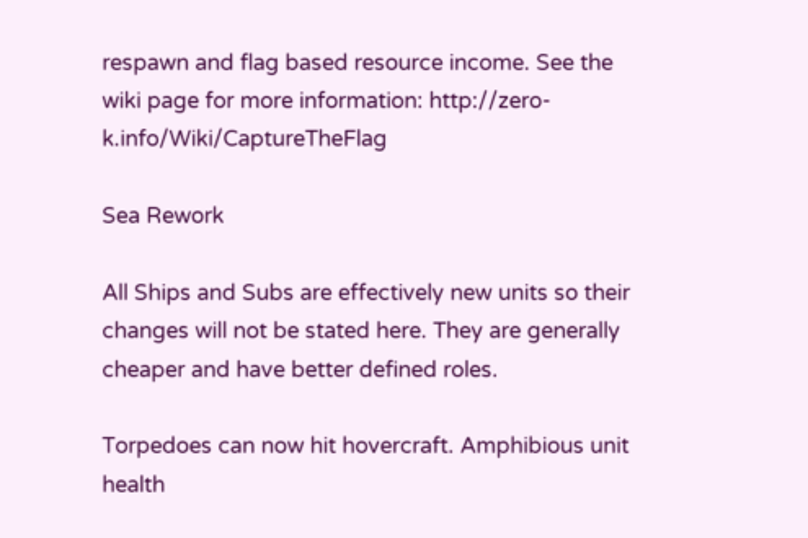respawn and flag based resource income. See the wiki page for more information: http://zero-k.info/Wiki/CaptureTheFlag

Sea Rework

All Ships and Subs are effectively new units so their changes will not be stated here. They are generally cheaper and have better defined roles.

Torpedoes can now hit hovercraft. Amphibious unit health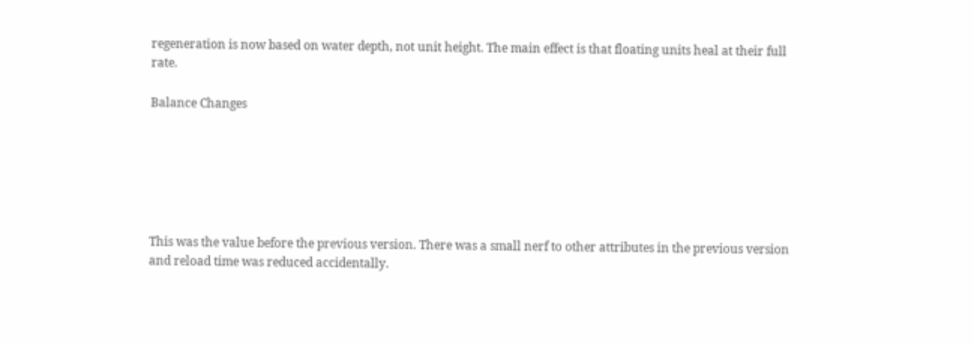regeneration is now based on water depth, not unit height. The main effect is that floating units heal at their full rate.

Balance Changes






This was the value before the previous version. There was a small nerf to other attributes in the previous version and reload time was reduced accidentally.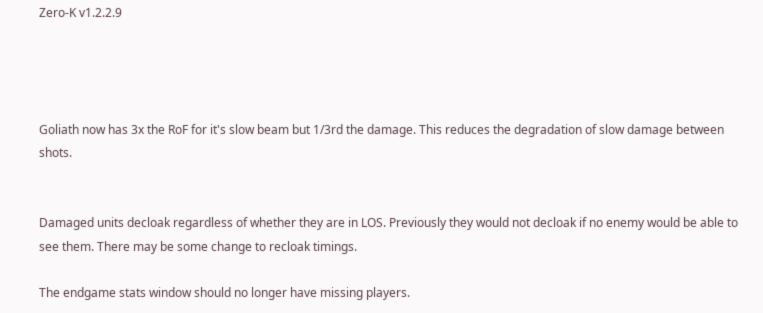Zero-K v1.2.2.9




Goliath now has 3x the RoF for it's slow beam but 1/3rd the damage. This reduces the degradation of slow damage between shots.


Damaged units decloak regardless of whether they are in LOS. Previously they would not decloak if no enemy would be able to see them. There may be some change to recloak timings.

The endgame stats window should no longer have missing players.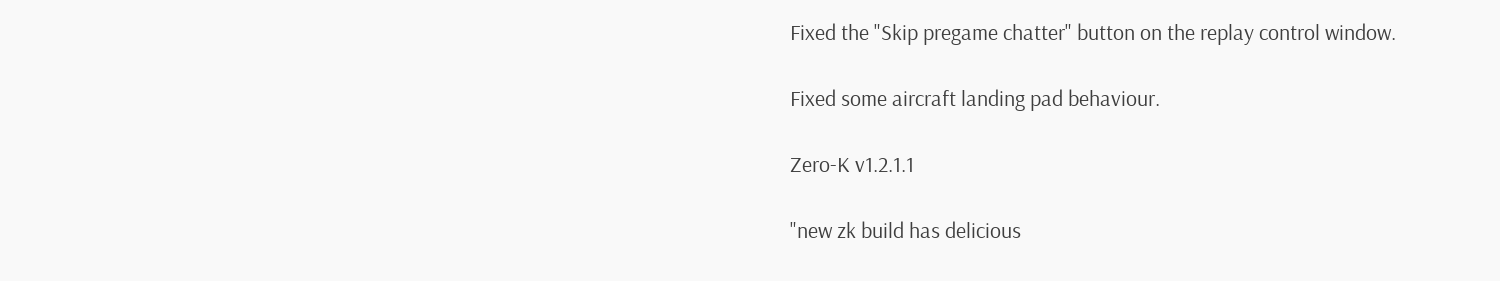Fixed the "Skip pregame chatter" button on the replay control window.

Fixed some aircraft landing pad behaviour.

Zero-K v1.2.1.1

"new zk build has delicious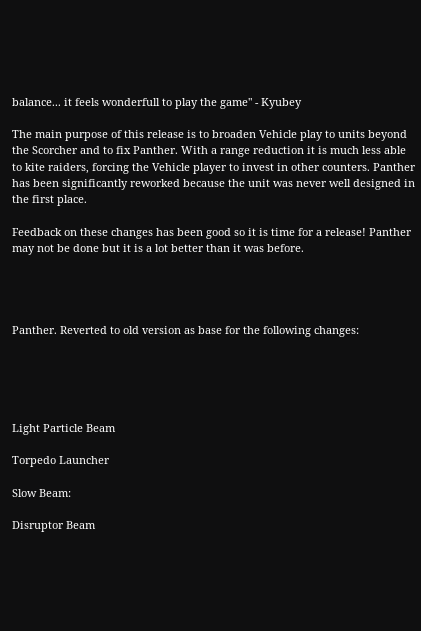balance... it feels wonderfull to play the game" - Kyubey

The main purpose of this release is to broaden Vehicle play to units beyond the Scorcher and to fix Panther. With a range reduction it is much less able to kite raiders, forcing the Vehicle player to invest in other counters. Panther has been significantly reworked because the unit was never well designed in the first place.

Feedback on these changes has been good so it is time for a release! Panther may not be done but it is a lot better than it was before.




Panther. Reverted to old version as base for the following changes:





Light Particle Beam

Torpedo Launcher

Slow Beam:

Disruptor Beam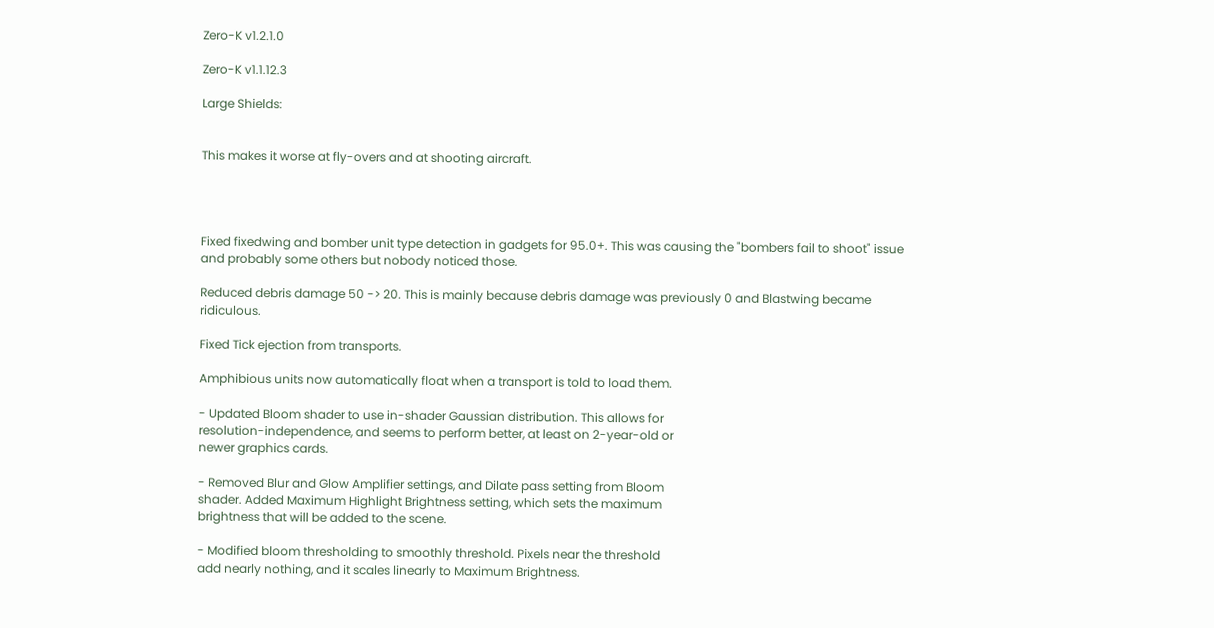Zero-K v1.2.1.0

Zero-K v1.1.12.3

Large Shields:


This makes it worse at fly-overs and at shooting aircraft.




Fixed fixedwing and bomber unit type detection in gadgets for 95.0+. This was causing the "bombers fail to shoot" issue and probably some others but nobody noticed those.

Reduced debris damage 50 -> 20. This is mainly because debris damage was previously 0 and Blastwing became ridiculous.

Fixed Tick ejection from transports.

Amphibious units now automatically float when a transport is told to load them.

- Updated Bloom shader to use in-shader Gaussian distribution. This allows for
resolution-independence, and seems to perform better, at least on 2-year-old or
newer graphics cards.

- Removed Blur and Glow Amplifier settings, and Dilate pass setting from Bloom
shader. Added Maximum Highlight Brightness setting, which sets the maximum
brightness that will be added to the scene.

- Modified bloom thresholding to smoothly threshold. Pixels near the threshold
add nearly nothing, and it scales linearly to Maximum Brightness.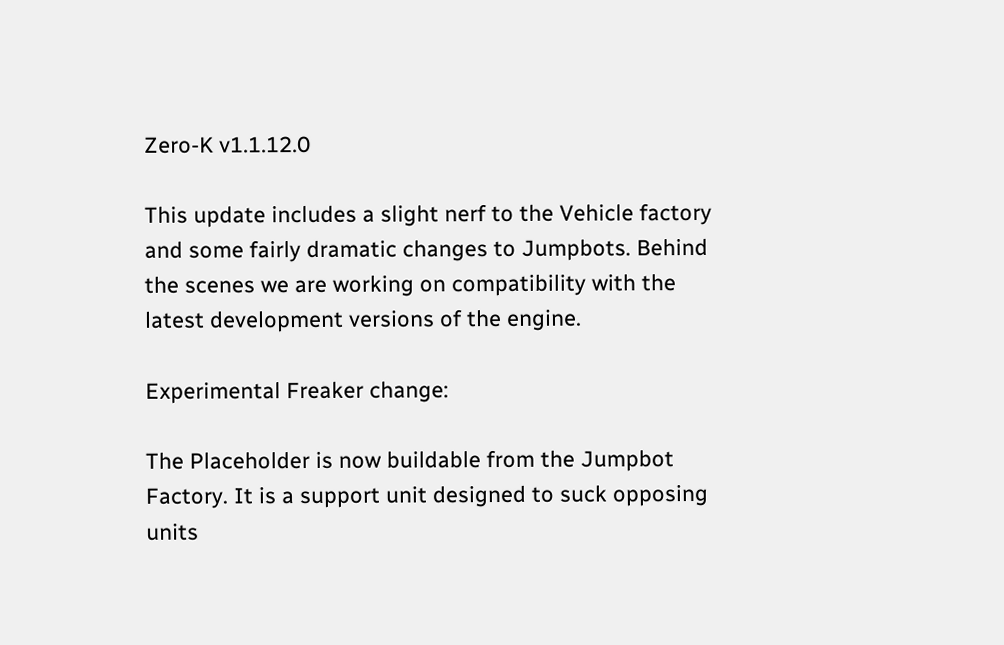Zero-K v1.1.12.0

This update includes a slight nerf to the Vehicle factory and some fairly dramatic changes to Jumpbots. Behind the scenes we are working on compatibility with the latest development versions of the engine.

Experimental Freaker change:

The Placeholder is now buildable from the Jumpbot Factory. It is a support unit designed to suck opposing units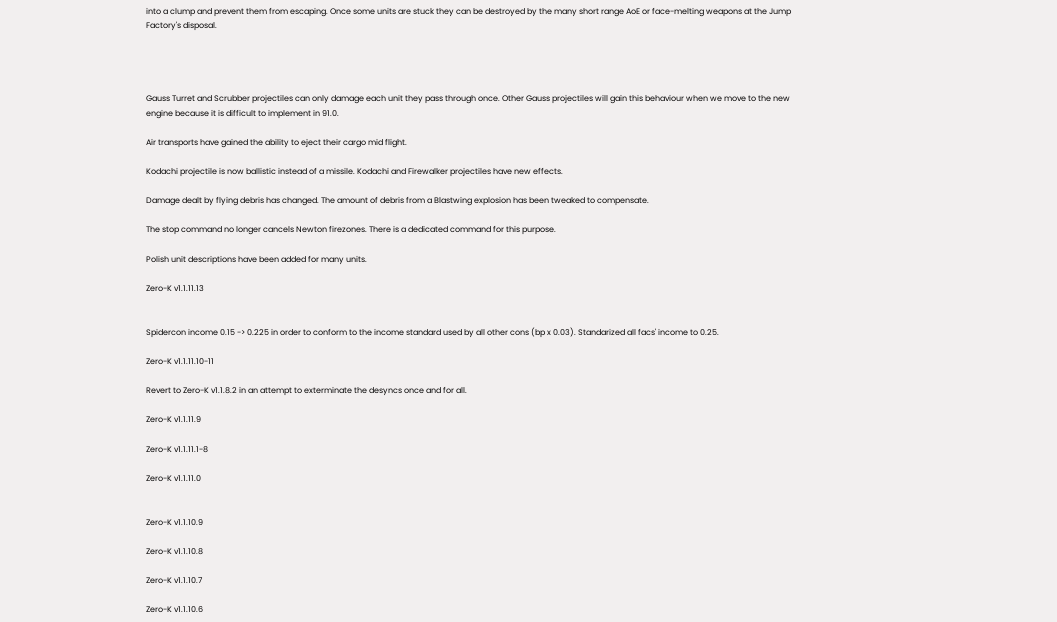into a clump and prevent them from escaping. Once some units are stuck they can be destroyed by the many short range AoE or face-melting weapons at the Jump Factory's disposal.




Gauss Turret and Scrubber projectiles can only damage each unit they pass through once. Other Gauss projectiles will gain this behaviour when we move to the new engine because it is difficult to implement in 91.0.

Air transports have gained the ability to eject their cargo mid flight.

Kodachi projectile is now ballistic instead of a missile. Kodachi and Firewalker projectiles have new effects.

Damage dealt by flying debris has changed. The amount of debris from a Blastwing explosion has been tweaked to compensate.

The stop command no longer cancels Newton firezones. There is a dedicated command for this purpose.

Polish unit descriptions have been added for many units.

Zero-K v1.1.11.13


Spidercon income 0.15 -> 0.225 in order to conform to the income standard used by all other cons (bp x 0.03). Standarized all facs' income to 0.25.

Zero-K v1.1.11.10-11

Revert to Zero-K v1.1.8.2 in an attempt to exterminate the desyncs once and for all.

Zero-K v1.1.11.9

Zero-K v1.1.11.1-8

Zero-K v1.1.11.0


Zero-K v1.1.10.9

Zero-K v1.1.10.8

Zero-K v1.1.10.7

Zero-K v1.1.10.6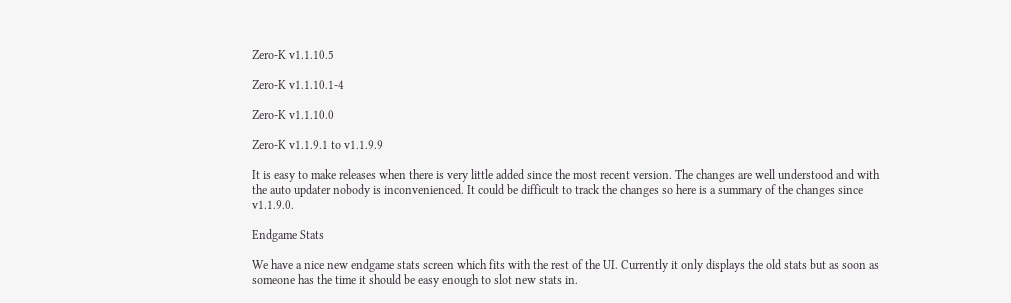Zero-K v1.1.10.5

Zero-K v1.1.10.1-4

Zero-K v1.1.10.0

Zero-K v1.1.9.1 to v1.1.9.9

It is easy to make releases when there is very little added since the most recent version. The changes are well understood and with the auto updater nobody is inconvenienced. It could be difficult to track the changes so here is a summary of the changes since v1.1.9.0.

Endgame Stats

We have a nice new endgame stats screen which fits with the rest of the UI. Currently it only displays the old stats but as soon as someone has the time it should be easy enough to slot new stats in.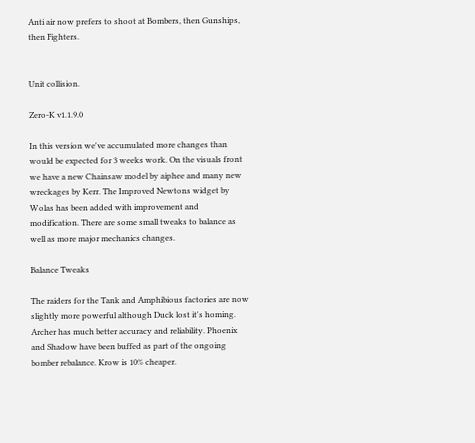Anti air now prefers to shoot at Bombers, then Gunships, then Fighters.


Unit collision.

Zero-K v1.1.9.0

In this version we've accumulated more changes than would be expected for 3 weeks work. On the visuals front we have a new Chainsaw model by aiphee and many new wreckages by Kerr. The Improved Newtons widget by Wolas has been added with improvement and modification. There are some small tweaks to balance as well as more major mechanics changes.

Balance Tweaks

The raiders for the Tank and Amphibious factories are now slightly more powerful although Duck lost it's homing. Archer has much better accuracy and reliability. Phoenix and Shadow have been buffed as part of the ongoing bomber rebalance. Krow is 10% cheaper.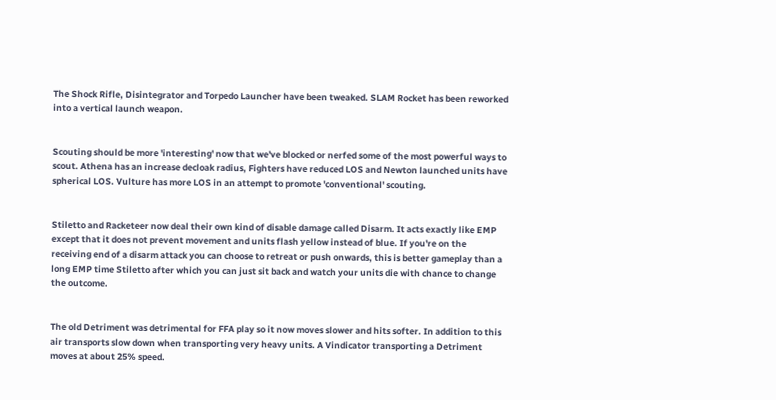The Shock Rifle, Disintegrator and Torpedo Launcher have been tweaked. SLAM Rocket has been reworked into a vertical launch weapon.


Scouting should be more 'interesting' now that we've blocked or nerfed some of the most powerful ways to scout. Athena has an increase decloak radius, Fighters have reduced LOS and Newton launched units have spherical LOS. Vulture has more LOS in an attempt to promote 'conventional' scouting.


Stiletto and Racketeer now deal their own kind of disable damage called Disarm. It acts exactly like EMP except that it does not prevent movement and units flash yellow instead of blue. If you're on the receiving end of a disarm attack you can choose to retreat or push onwards, this is better gameplay than a long EMP time Stiletto after which you can just sit back and watch your units die with chance to change the outcome.


The old Detriment was detrimental for FFA play so it now moves slower and hits softer. In addition to this air transports slow down when transporting very heavy units. A Vindicator transporting a Detriment moves at about 25% speed.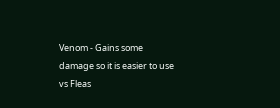Venom - Gains some damage so it is easier to use vs Fleas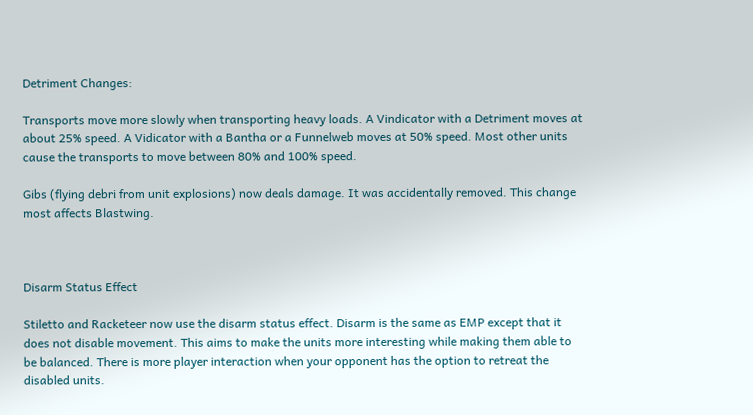Detriment Changes:

Transports move more slowly when transporting heavy loads. A Vindicator with a Detriment moves at about 25% speed. A Vidicator with a Bantha or a Funnelweb moves at 50% speed. Most other units cause the transports to move between 80% and 100% speed.

Gibs (flying debri from unit explosions) now deals damage. It was accidentally removed. This change most affects Blastwing.



Disarm Status Effect

Stiletto and Racketeer now use the disarm status effect. Disarm is the same as EMP except that it does not disable movement. This aims to make the units more interesting while making them able to be balanced. There is more player interaction when your opponent has the option to retreat the disabled units.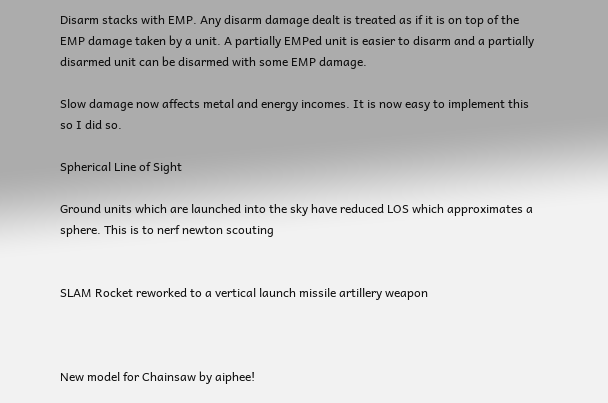Disarm stacks with EMP. Any disarm damage dealt is treated as if it is on top of the EMP damage taken by a unit. A partially EMPed unit is easier to disarm and a partially disarmed unit can be disarmed with some EMP damage.

Slow damage now affects metal and energy incomes. It is now easy to implement this so I did so.

Spherical Line of Sight

Ground units which are launched into the sky have reduced LOS which approximates a sphere. This is to nerf newton scouting


SLAM Rocket reworked to a vertical launch missile artillery weapon



New model for Chainsaw by aiphee!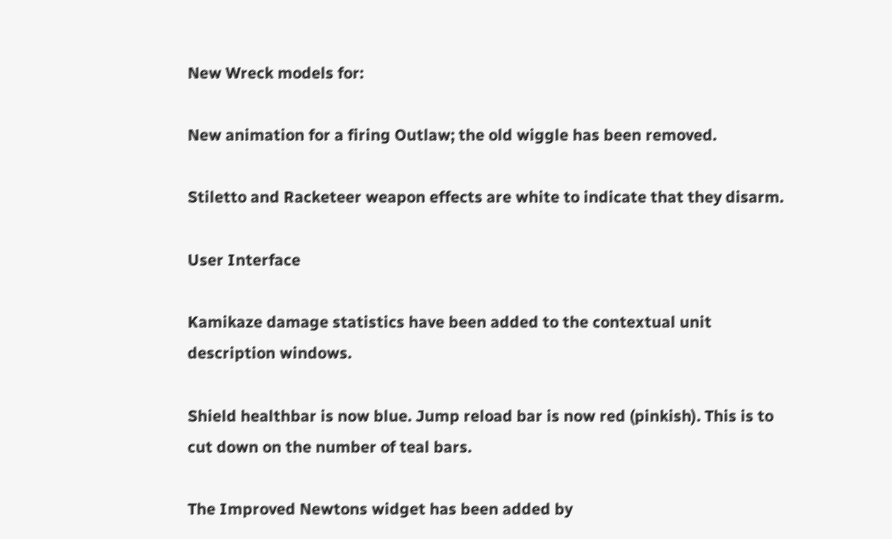New Wreck models for:

New animation for a firing Outlaw; the old wiggle has been removed.

Stiletto and Racketeer weapon effects are white to indicate that they disarm.

User Interface

Kamikaze damage statistics have been added to the contextual unit description windows.

Shield healthbar is now blue. Jump reload bar is now red (pinkish). This is to cut down on the number of teal bars.

The Improved Newtons widget has been added by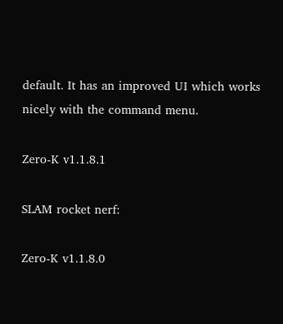default. It has an improved UI which works nicely with the command menu.

Zero-K v1.1.8.1

SLAM rocket nerf:

Zero-K v1.1.8.0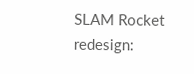SLAM Rocket redesign: